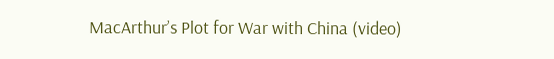MacArthur’s Plot for War with China (video)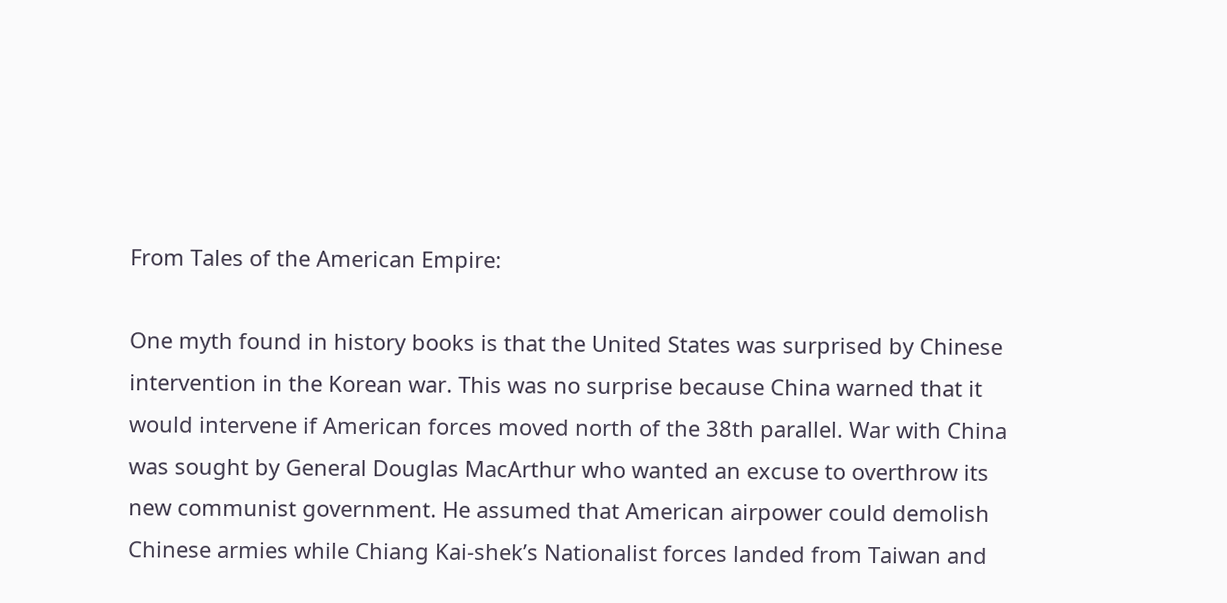From Tales of the American Empire:

One myth found in history books is that the United States was surprised by Chinese intervention in the Korean war. This was no surprise because China warned that it would intervene if American forces moved north of the 38th parallel. War with China was sought by General Douglas MacArthur who wanted an excuse to overthrow its new communist government. He assumed that American airpower could demolish Chinese armies while Chiang Kai-shek’s Nationalist forces landed from Taiwan and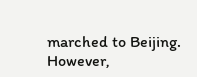marched to Beijing. However,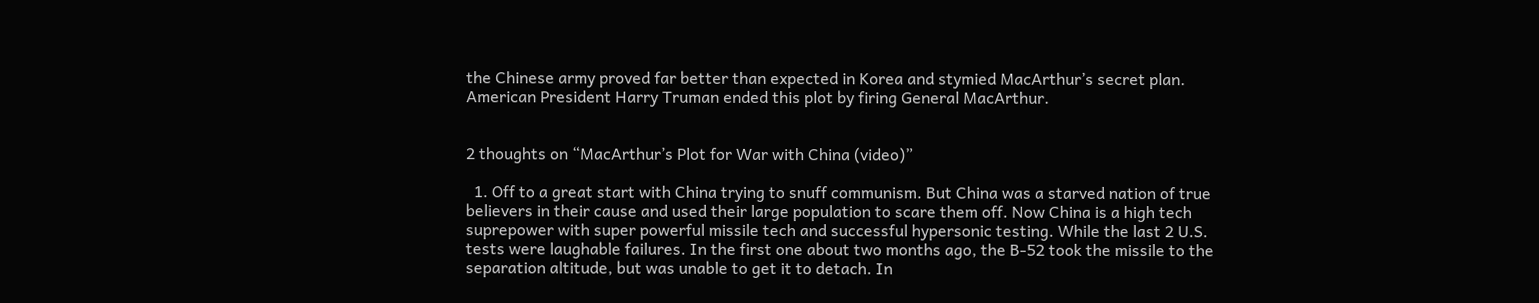the Chinese army proved far better than expected in Korea and stymied MacArthur’s secret plan. American President Harry Truman ended this plot by firing General MacArthur.


2 thoughts on “MacArthur’s Plot for War with China (video)”

  1. Off to a great start with China trying to snuff communism. But China was a starved nation of true believers in their cause and used their large population to scare them off. Now China is a high tech suprepower with super powerful missile tech and successful hypersonic testing. While the last 2 U.S. tests were laughable failures. In the first one about two months ago, the B-52 took the missile to the separation altitude, but was unable to get it to detach. In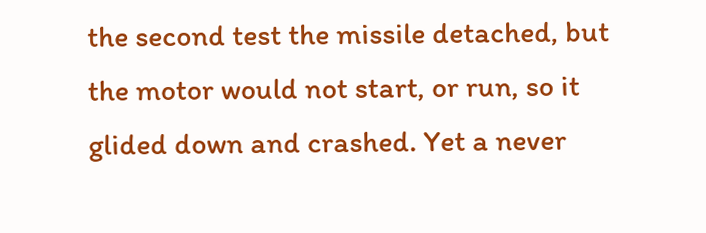the second test the missile detached, but the motor would not start, or run, so it glided down and crashed. Yet a never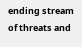ending stream of threats and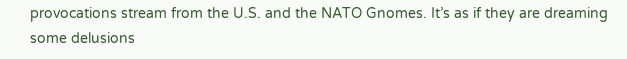provocations stream from the U.S. and the NATO Gnomes. It’s as if they are dreaming some delusions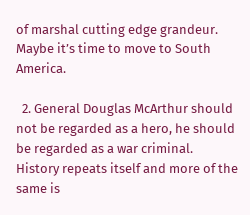of marshal cutting edge grandeur. Maybe it’s time to move to South America.

  2. General Douglas McArthur should not be regarded as a hero, he should be regarded as a war criminal. History repeats itself and more of the same is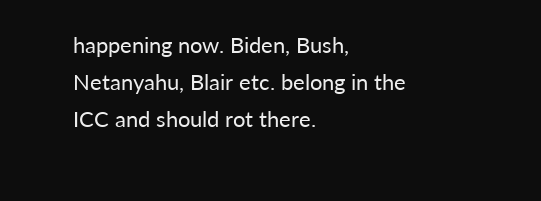happening now. Biden, Bush, Netanyahu, Blair etc. belong in the ICC and should rot there.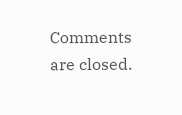Comments are closed.